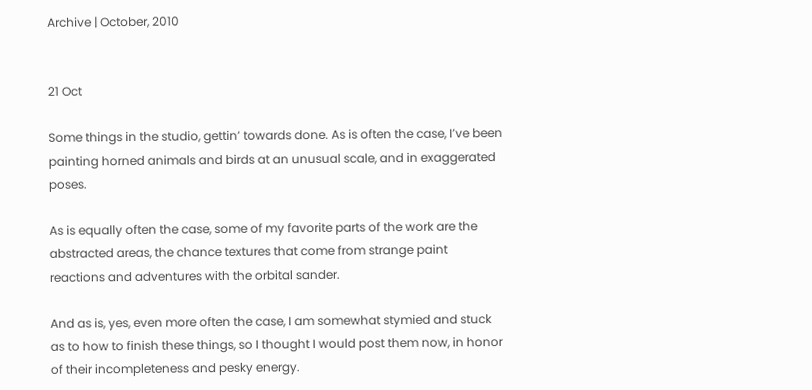Archive | October, 2010


21 Oct

Some things in the studio, gettin’ towards done. As is often the case, I’ve been painting horned animals and birds at an unusual scale, and in exaggerated poses.

As is equally often the case, some of my favorite parts of the work are the abstracted areas, the chance textures that come from strange paint reactions and adventures with the orbital sander.

And as is, yes, even more often the case, I am somewhat stymied and stuck as to how to finish these things, so I thought I would post them now, in honor of their incompleteness and pesky energy.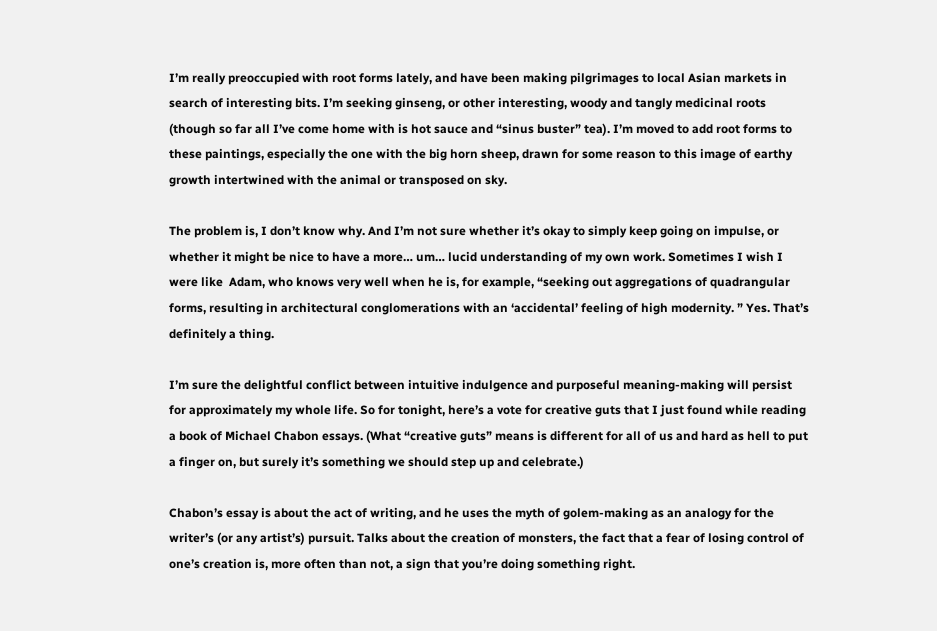I’m really preoccupied with root forms lately, and have been making pilgrimages to local Asian markets in search of interesting bits. I’m seeking ginseng, or other interesting, woody and tangly medicinal roots (though so far all I’ve come home with is hot sauce and “sinus buster” tea). I’m moved to add root forms to these paintings, especially the one with the big horn sheep, drawn for some reason to this image of earthy growth intertwined with the animal or transposed on sky.

The problem is, I don’t know why. And I’m not sure whether it’s okay to simply keep going on impulse, or whether it might be nice to have a more… um… lucid understanding of my own work. Sometimes I wish I were like  Adam, who knows very well when he is, for example, “seeking out aggregations of quadrangular forms, resulting in architectural conglomerations with an ‘accidental’ feeling of high modernity. ” Yes. That’s definitely a thing.

I’m sure the delightful conflict between intuitive indulgence and purposeful meaning-making will persist for approximately my whole life. So for tonight, here’s a vote for creative guts that I just found while reading a book of Michael Chabon essays. (What “creative guts” means is different for all of us and hard as hell to put a finger on, but surely it’s something we should step up and celebrate.)

Chabon’s essay is about the act of writing, and he uses the myth of golem-making as an analogy for the writer’s (or any artist’s) pursuit. Talks about the creation of monsters, the fact that a fear of losing control of one’s creation is, more often than not, a sign that you’re doing something right.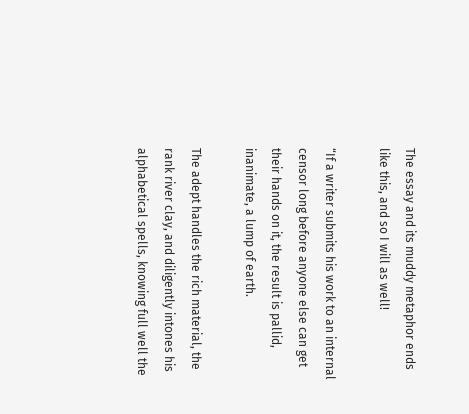The essay and its muddy metaphor ends like this, and so I will as well!

“If a writer submits his work to an internal censor long before anyone else can get their hands on it, the result is pallid, inanimate, a lump of earth.

The adept handles the rich material, the rank river clay, and diligently intones his alphabetical spells, knowing full well the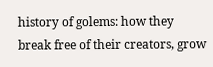history of golems: how they break free of their creators, grow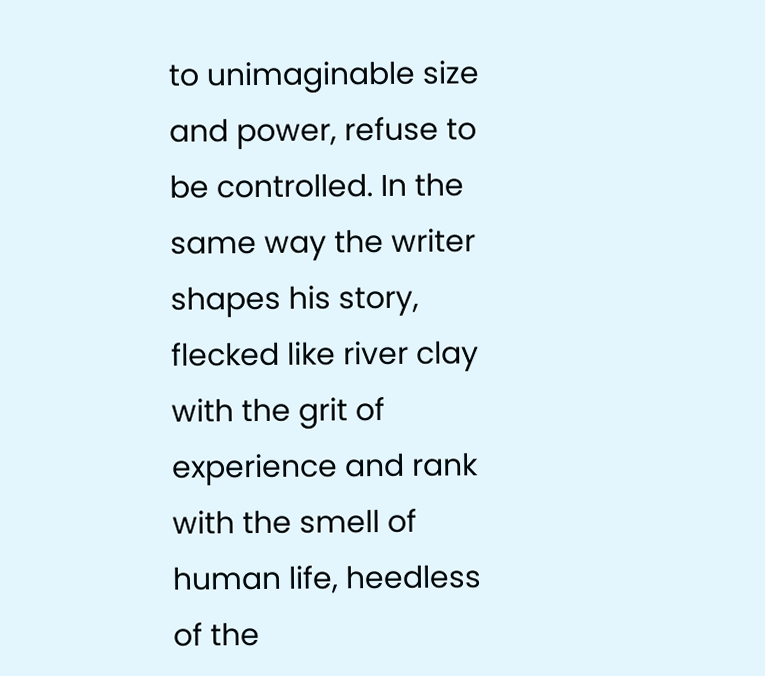to unimaginable size and power, refuse to be controlled. In the same way the writer shapes his story, flecked like river clay with the grit of experience and rank with the smell of human life, heedless of the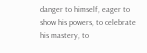danger to himself, eager to show his powers, to celebrate his mastery, to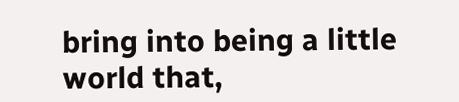bring into being a little world that,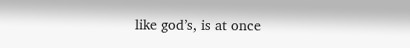like god’s, is at once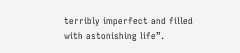terribly imperfect and filled with astonishing life”.